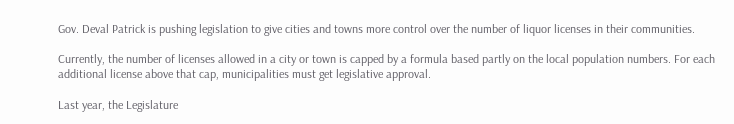Gov. Deval Patrick is pushing legislation to give cities and towns more control over the number of liquor licenses in their communities.

Currently, the number of licenses allowed in a city or town is capped by a formula based partly on the local population numbers. For each additional license above that cap, municipalities must get legislative approval.

Last year, the Legislature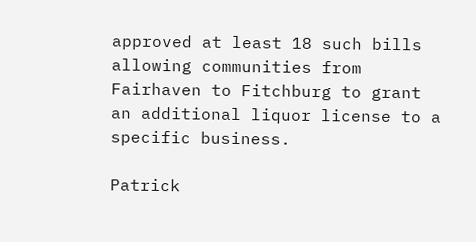approved at least 18 such bills allowing communities from Fairhaven to Fitchburg to grant an additional liquor license to a specific business.

Patrick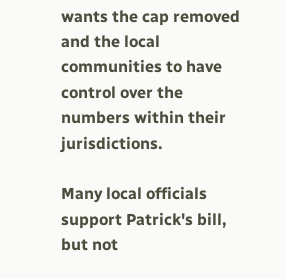wants the cap removed and the local communities to have control over the numbers within their jurisdictions.

Many local officials support Patrick's bill, but not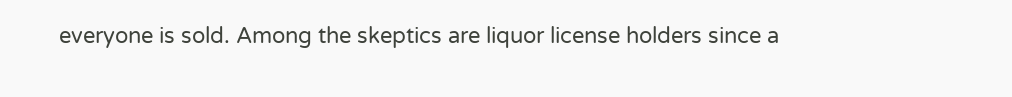everyone is sold. Among the skeptics are liquor license holders since a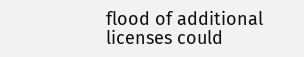flood of additional licenses could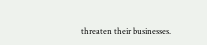threaten their businesses.